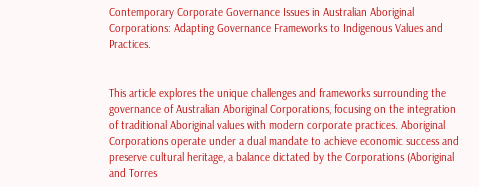Contemporary Corporate Governance Issues in Australian Aboriginal Corporations: Adapting Governance Frameworks to Indigenous Values and Practices.


This article explores the unique challenges and frameworks surrounding the governance of Australian Aboriginal Corporations, focusing on the integration of traditional Aboriginal values with modern corporate practices. Aboriginal Corporations operate under a dual mandate to achieve economic success and preserve cultural heritage, a balance dictated by the Corporations (Aboriginal and Torres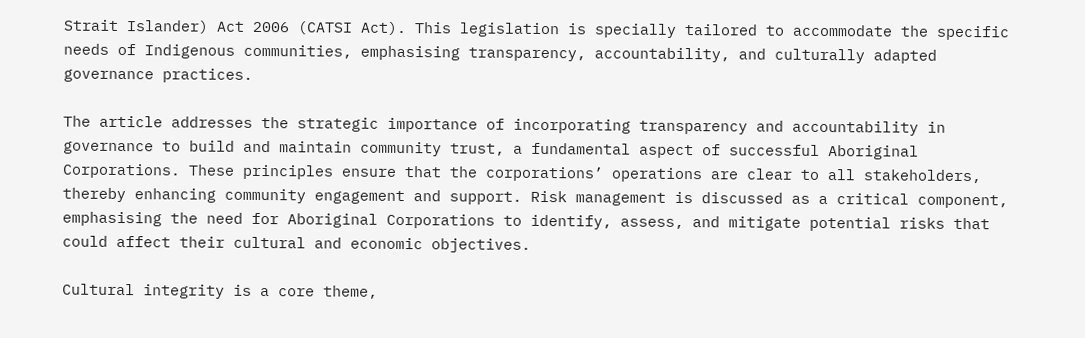Strait Islander) Act 2006 (CATSI Act). This legislation is specially tailored to accommodate the specific needs of Indigenous communities, emphasising transparency, accountability, and culturally adapted governance practices.

The article addresses the strategic importance of incorporating transparency and accountability in governance to build and maintain community trust, a fundamental aspect of successful Aboriginal Corporations. These principles ensure that the corporations’ operations are clear to all stakeholders, thereby enhancing community engagement and support. Risk management is discussed as a critical component, emphasising the need for Aboriginal Corporations to identify, assess, and mitigate potential risks that could affect their cultural and economic objectives.

Cultural integrity is a core theme,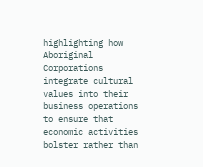highlighting how Aboriginal Corporations integrate cultural values into their business operations to ensure that economic activities bolster rather than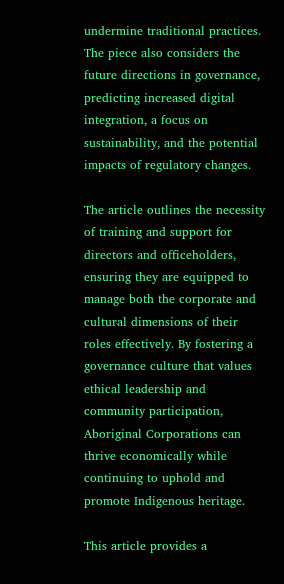undermine traditional practices. The piece also considers the future directions in governance, predicting increased digital integration, a focus on sustainability, and the potential impacts of regulatory changes.

The article outlines the necessity of training and support for directors and officeholders, ensuring they are equipped to manage both the corporate and cultural dimensions of their roles effectively. By fostering a governance culture that values ethical leadership and community participation, Aboriginal Corporations can thrive economically while continuing to uphold and promote Indigenous heritage.

This article provides a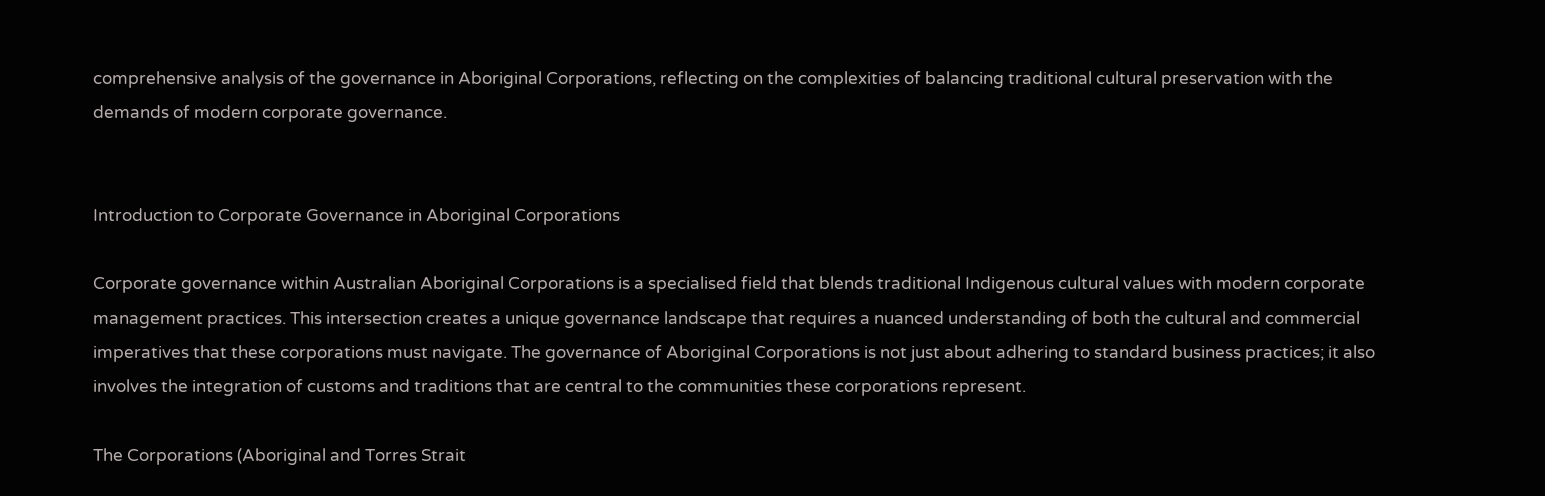comprehensive analysis of the governance in Aboriginal Corporations, reflecting on the complexities of balancing traditional cultural preservation with the demands of modern corporate governance.


Introduction to Corporate Governance in Aboriginal Corporations

Corporate governance within Australian Aboriginal Corporations is a specialised field that blends traditional Indigenous cultural values with modern corporate management practices. This intersection creates a unique governance landscape that requires a nuanced understanding of both the cultural and commercial imperatives that these corporations must navigate. The governance of Aboriginal Corporations is not just about adhering to standard business practices; it also involves the integration of customs and traditions that are central to the communities these corporations represent.

The Corporations (Aboriginal and Torres Strait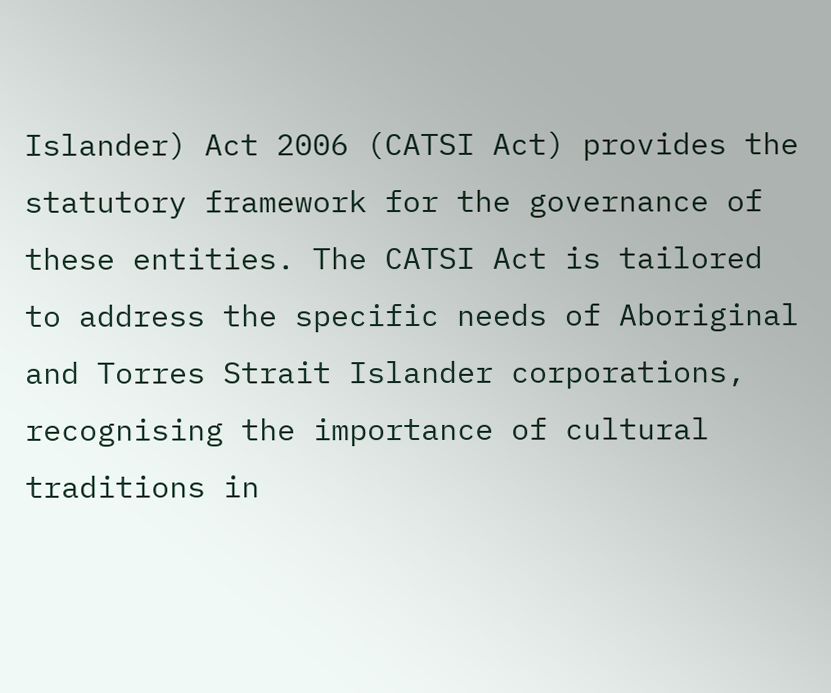Islander) Act 2006 (CATSI Act) provides the statutory framework for the governance of these entities. The CATSI Act is tailored to address the specific needs of Aboriginal and Torres Strait Islander corporations, recognising the importance of cultural traditions in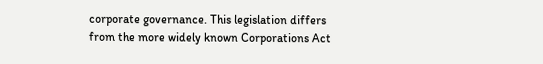corporate governance. This legislation differs from the more widely known Corporations Act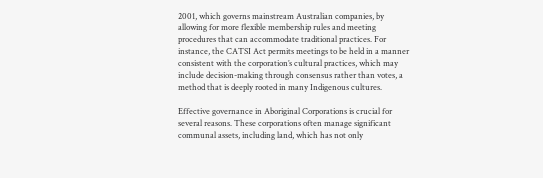2001, which governs mainstream Australian companies, by allowing for more flexible membership rules and meeting procedures that can accommodate traditional practices. For instance, the CATSI Act permits meetings to be held in a manner consistent with the corporation’s cultural practices, which may include decision-making through consensus rather than votes, a method that is deeply rooted in many Indigenous cultures.

Effective governance in Aboriginal Corporations is crucial for several reasons. These corporations often manage significant communal assets, including land, which has not only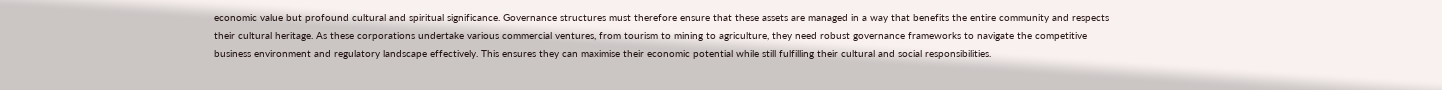economic value but profound cultural and spiritual significance. Governance structures must therefore ensure that these assets are managed in a way that benefits the entire community and respects their cultural heritage. As these corporations undertake various commercial ventures, from tourism to mining to agriculture, they need robust governance frameworks to navigate the competitive business environment and regulatory landscape effectively. This ensures they can maximise their economic potential while still fulfilling their cultural and social responsibilities.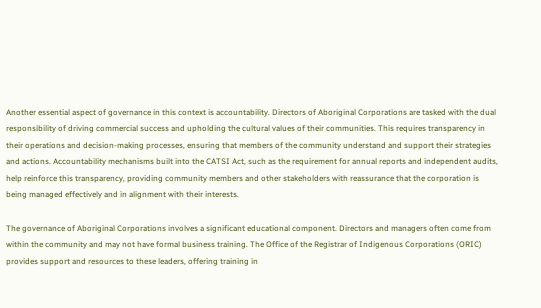Another essential aspect of governance in this context is accountability. Directors of Aboriginal Corporations are tasked with the dual responsibility of driving commercial success and upholding the cultural values of their communities. This requires transparency in their operations and decision-making processes, ensuring that members of the community understand and support their strategies and actions. Accountability mechanisms built into the CATSI Act, such as the requirement for annual reports and independent audits, help reinforce this transparency, providing community members and other stakeholders with reassurance that the corporation is being managed effectively and in alignment with their interests.

The governance of Aboriginal Corporations involves a significant educational component. Directors and managers often come from within the community and may not have formal business training. The Office of the Registrar of Indigenous Corporations (ORIC) provides support and resources to these leaders, offering training in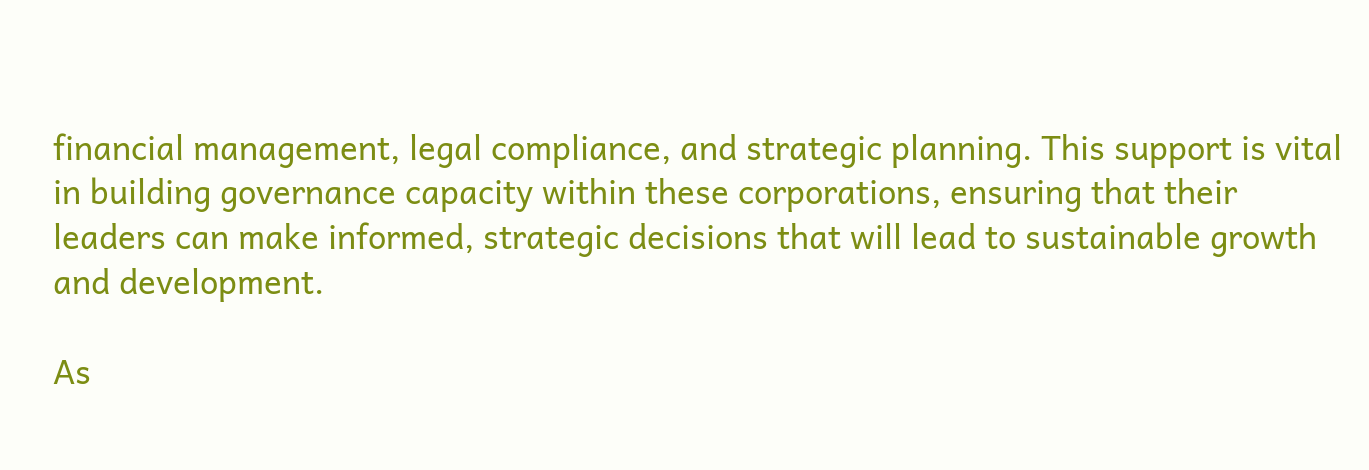financial management, legal compliance, and strategic planning. This support is vital in building governance capacity within these corporations, ensuring that their leaders can make informed, strategic decisions that will lead to sustainable growth and development.

As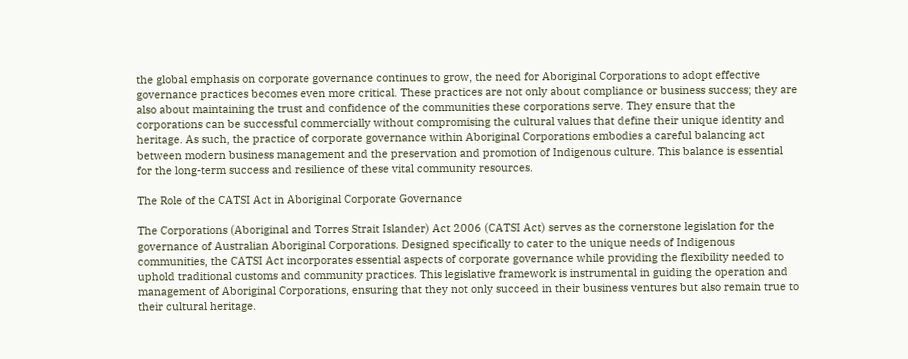the global emphasis on corporate governance continues to grow, the need for Aboriginal Corporations to adopt effective governance practices becomes even more critical. These practices are not only about compliance or business success; they are also about maintaining the trust and confidence of the communities these corporations serve. They ensure that the corporations can be successful commercially without compromising the cultural values that define their unique identity and heritage. As such, the practice of corporate governance within Aboriginal Corporations embodies a careful balancing act between modern business management and the preservation and promotion of Indigenous culture. This balance is essential for the long-term success and resilience of these vital community resources.

The Role of the CATSI Act in Aboriginal Corporate Governance

The Corporations (Aboriginal and Torres Strait Islander) Act 2006 (CATSI Act) serves as the cornerstone legislation for the governance of Australian Aboriginal Corporations. Designed specifically to cater to the unique needs of Indigenous communities, the CATSI Act incorporates essential aspects of corporate governance while providing the flexibility needed to uphold traditional customs and community practices. This legislative framework is instrumental in guiding the operation and management of Aboriginal Corporations, ensuring that they not only succeed in their business ventures but also remain true to their cultural heritage.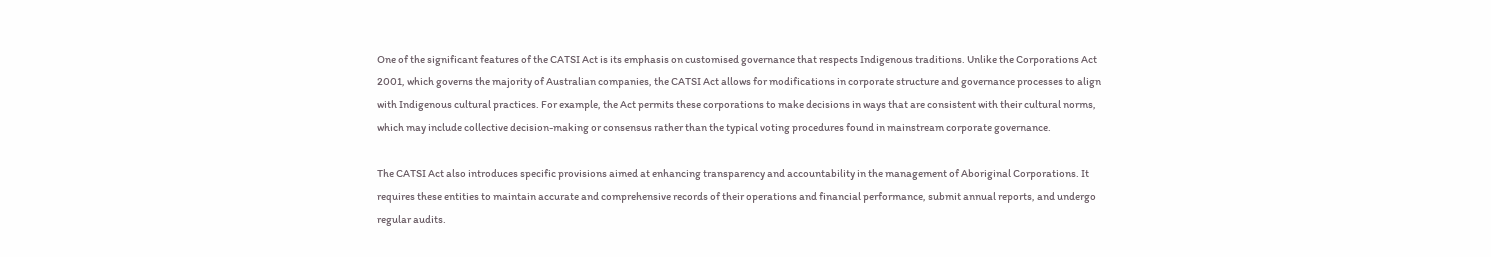One of the significant features of the CATSI Act is its emphasis on customised governance that respects Indigenous traditions. Unlike the Corporations Act 2001, which governs the majority of Australian companies, the CATSI Act allows for modifications in corporate structure and governance processes to align with Indigenous cultural practices. For example, the Act permits these corporations to make decisions in ways that are consistent with their cultural norms, which may include collective decision-making or consensus rather than the typical voting procedures found in mainstream corporate governance.

The CATSI Act also introduces specific provisions aimed at enhancing transparency and accountability in the management of Aboriginal Corporations. It requires these entities to maintain accurate and comprehensive records of their operations and financial performance, submit annual reports, and undergo regular audits.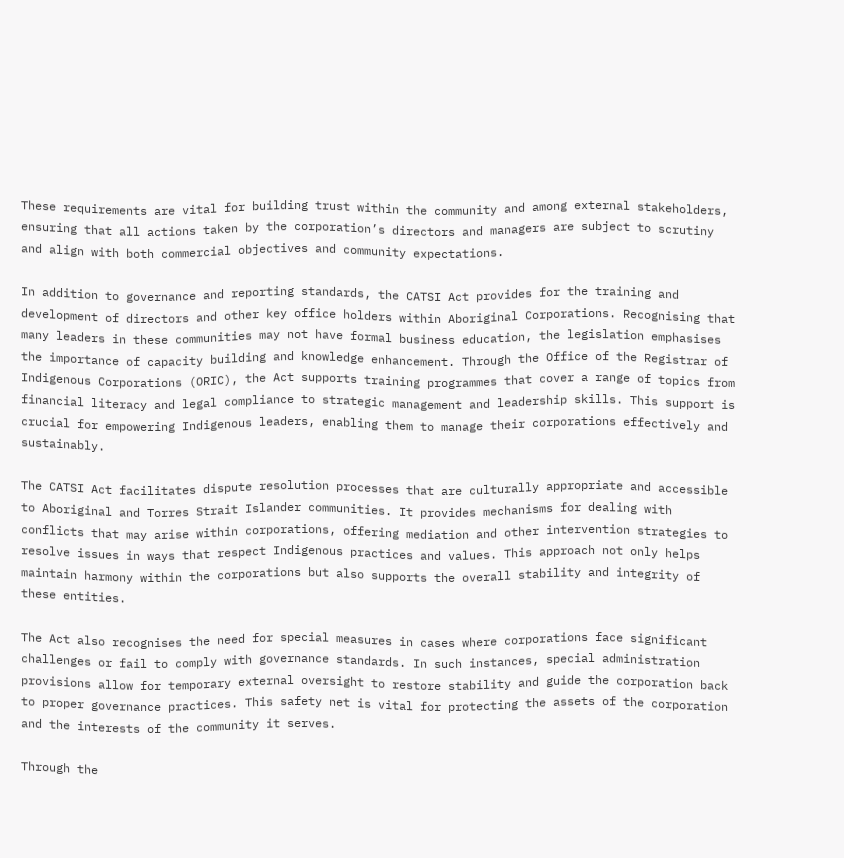These requirements are vital for building trust within the community and among external stakeholders, ensuring that all actions taken by the corporation’s directors and managers are subject to scrutiny and align with both commercial objectives and community expectations.

In addition to governance and reporting standards, the CATSI Act provides for the training and development of directors and other key office holders within Aboriginal Corporations. Recognising that many leaders in these communities may not have formal business education, the legislation emphasises the importance of capacity building and knowledge enhancement. Through the Office of the Registrar of Indigenous Corporations (ORIC), the Act supports training programmes that cover a range of topics from financial literacy and legal compliance to strategic management and leadership skills. This support is crucial for empowering Indigenous leaders, enabling them to manage their corporations effectively and sustainably.

The CATSI Act facilitates dispute resolution processes that are culturally appropriate and accessible to Aboriginal and Torres Strait Islander communities. It provides mechanisms for dealing with conflicts that may arise within corporations, offering mediation and other intervention strategies to resolve issues in ways that respect Indigenous practices and values. This approach not only helps maintain harmony within the corporations but also supports the overall stability and integrity of these entities.

The Act also recognises the need for special measures in cases where corporations face significant challenges or fail to comply with governance standards. In such instances, special administration provisions allow for temporary external oversight to restore stability and guide the corporation back to proper governance practices. This safety net is vital for protecting the assets of the corporation and the interests of the community it serves.

Through the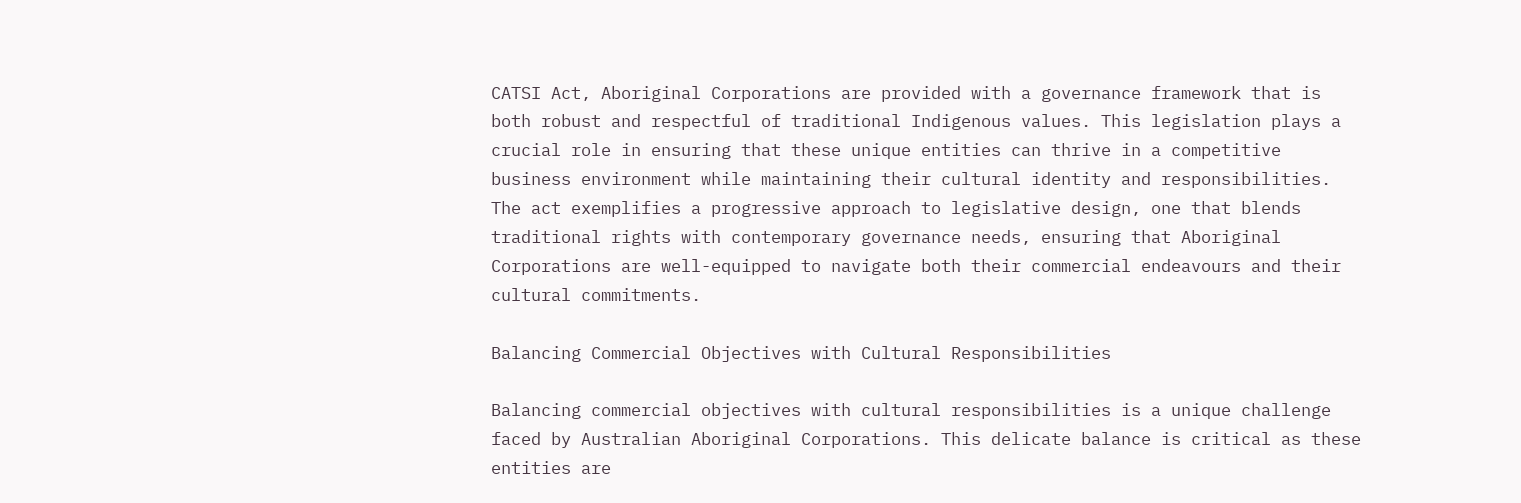CATSI Act, Aboriginal Corporations are provided with a governance framework that is both robust and respectful of traditional Indigenous values. This legislation plays a crucial role in ensuring that these unique entities can thrive in a competitive business environment while maintaining their cultural identity and responsibilities. The act exemplifies a progressive approach to legislative design, one that blends traditional rights with contemporary governance needs, ensuring that Aboriginal Corporations are well-equipped to navigate both their commercial endeavours and their cultural commitments.

Balancing Commercial Objectives with Cultural Responsibilities

Balancing commercial objectives with cultural responsibilities is a unique challenge faced by Australian Aboriginal Corporations. This delicate balance is critical as these entities are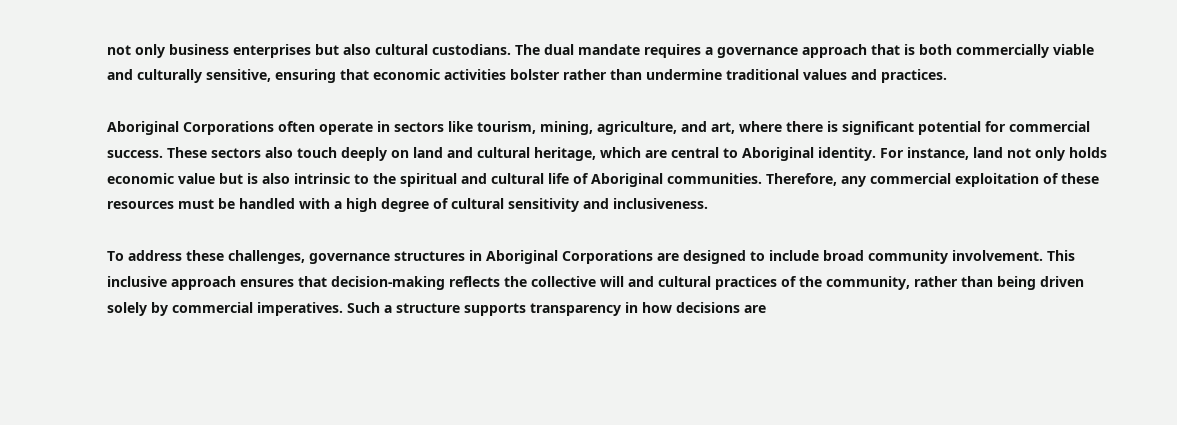not only business enterprises but also cultural custodians. The dual mandate requires a governance approach that is both commercially viable and culturally sensitive, ensuring that economic activities bolster rather than undermine traditional values and practices.

Aboriginal Corporations often operate in sectors like tourism, mining, agriculture, and art, where there is significant potential for commercial success. These sectors also touch deeply on land and cultural heritage, which are central to Aboriginal identity. For instance, land not only holds economic value but is also intrinsic to the spiritual and cultural life of Aboriginal communities. Therefore, any commercial exploitation of these resources must be handled with a high degree of cultural sensitivity and inclusiveness.

To address these challenges, governance structures in Aboriginal Corporations are designed to include broad community involvement. This inclusive approach ensures that decision-making reflects the collective will and cultural practices of the community, rather than being driven solely by commercial imperatives. Such a structure supports transparency in how decisions are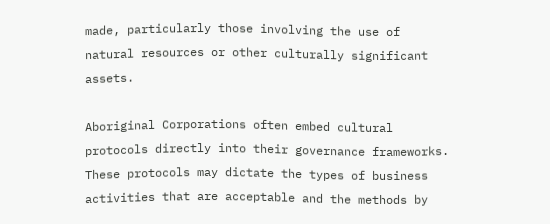made, particularly those involving the use of natural resources or other culturally significant assets.

Aboriginal Corporations often embed cultural protocols directly into their governance frameworks. These protocols may dictate the types of business activities that are acceptable and the methods by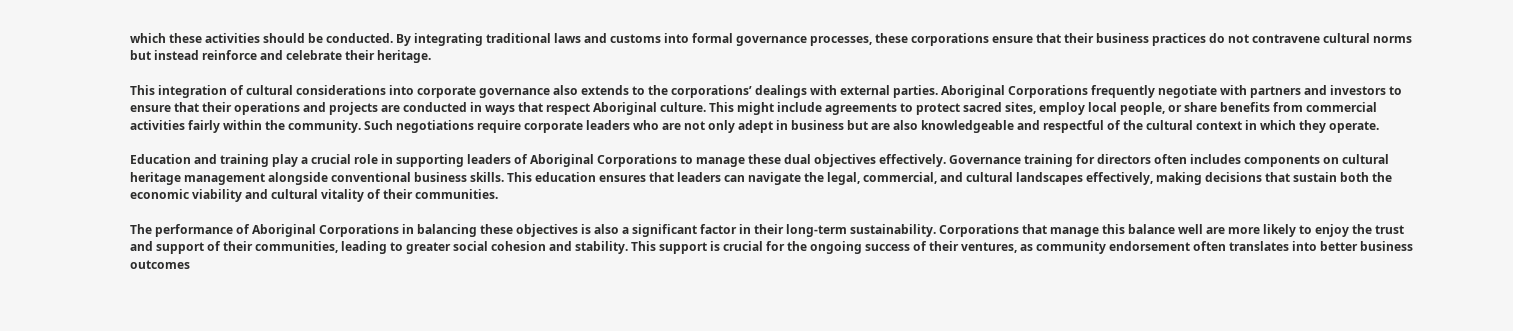which these activities should be conducted. By integrating traditional laws and customs into formal governance processes, these corporations ensure that their business practices do not contravene cultural norms but instead reinforce and celebrate their heritage.

This integration of cultural considerations into corporate governance also extends to the corporations’ dealings with external parties. Aboriginal Corporations frequently negotiate with partners and investors to ensure that their operations and projects are conducted in ways that respect Aboriginal culture. This might include agreements to protect sacred sites, employ local people, or share benefits from commercial activities fairly within the community. Such negotiations require corporate leaders who are not only adept in business but are also knowledgeable and respectful of the cultural context in which they operate.

Education and training play a crucial role in supporting leaders of Aboriginal Corporations to manage these dual objectives effectively. Governance training for directors often includes components on cultural heritage management alongside conventional business skills. This education ensures that leaders can navigate the legal, commercial, and cultural landscapes effectively, making decisions that sustain both the economic viability and cultural vitality of their communities.

The performance of Aboriginal Corporations in balancing these objectives is also a significant factor in their long-term sustainability. Corporations that manage this balance well are more likely to enjoy the trust and support of their communities, leading to greater social cohesion and stability. This support is crucial for the ongoing success of their ventures, as community endorsement often translates into better business outcomes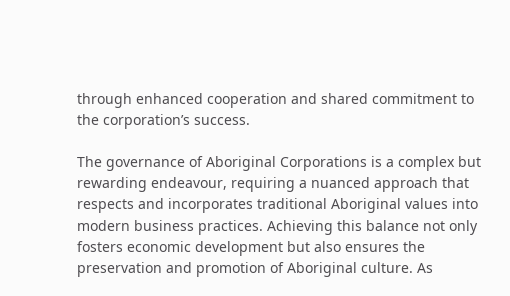through enhanced cooperation and shared commitment to the corporation’s success.

The governance of Aboriginal Corporations is a complex but rewarding endeavour, requiring a nuanced approach that respects and incorporates traditional Aboriginal values into modern business practices. Achieving this balance not only fosters economic development but also ensures the preservation and promotion of Aboriginal culture. As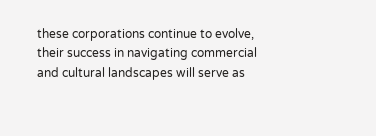these corporations continue to evolve, their success in navigating commercial and cultural landscapes will serve as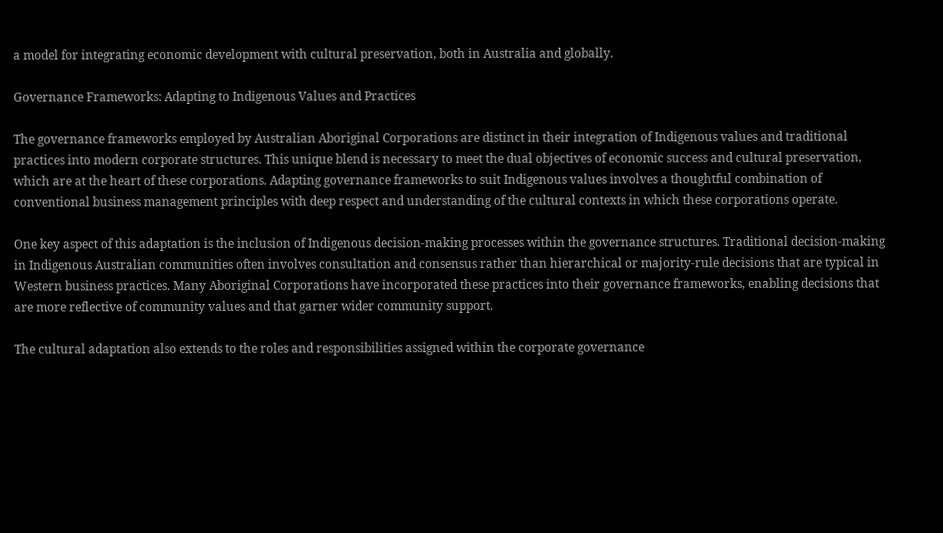a model for integrating economic development with cultural preservation, both in Australia and globally.

Governance Frameworks: Adapting to Indigenous Values and Practices

The governance frameworks employed by Australian Aboriginal Corporations are distinct in their integration of Indigenous values and traditional practices into modern corporate structures. This unique blend is necessary to meet the dual objectives of economic success and cultural preservation, which are at the heart of these corporations. Adapting governance frameworks to suit Indigenous values involves a thoughtful combination of conventional business management principles with deep respect and understanding of the cultural contexts in which these corporations operate.

One key aspect of this adaptation is the inclusion of Indigenous decision-making processes within the governance structures. Traditional decision-making in Indigenous Australian communities often involves consultation and consensus rather than hierarchical or majority-rule decisions that are typical in Western business practices. Many Aboriginal Corporations have incorporated these practices into their governance frameworks, enabling decisions that are more reflective of community values and that garner wider community support.

The cultural adaptation also extends to the roles and responsibilities assigned within the corporate governance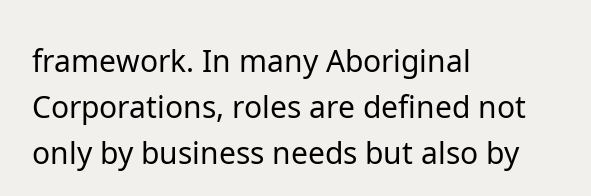framework. In many Aboriginal Corporations, roles are defined not only by business needs but also by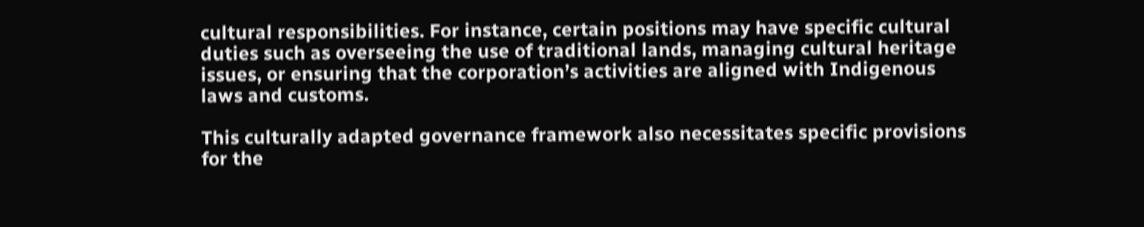cultural responsibilities. For instance, certain positions may have specific cultural duties such as overseeing the use of traditional lands, managing cultural heritage issues, or ensuring that the corporation’s activities are aligned with Indigenous laws and customs.

This culturally adapted governance framework also necessitates specific provisions for the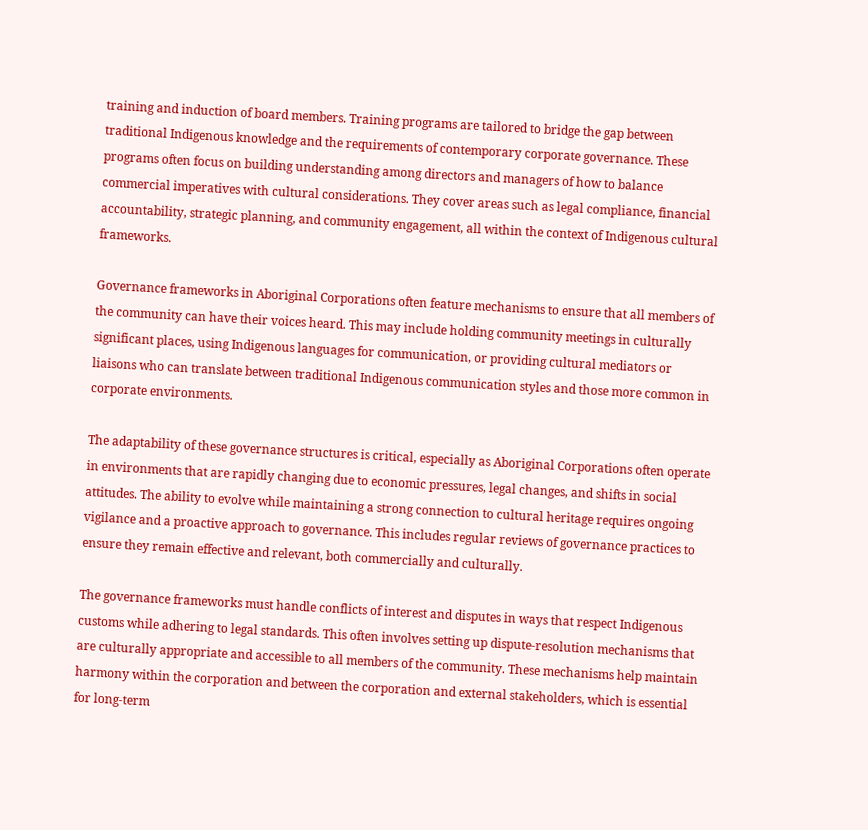training and induction of board members. Training programs are tailored to bridge the gap between traditional Indigenous knowledge and the requirements of contemporary corporate governance. These programs often focus on building understanding among directors and managers of how to balance commercial imperatives with cultural considerations. They cover areas such as legal compliance, financial accountability, strategic planning, and community engagement, all within the context of Indigenous cultural frameworks.

Governance frameworks in Aboriginal Corporations often feature mechanisms to ensure that all members of the community can have their voices heard. This may include holding community meetings in culturally significant places, using Indigenous languages for communication, or providing cultural mediators or liaisons who can translate between traditional Indigenous communication styles and those more common in corporate environments.

The adaptability of these governance structures is critical, especially as Aboriginal Corporations often operate in environments that are rapidly changing due to economic pressures, legal changes, and shifts in social attitudes. The ability to evolve while maintaining a strong connection to cultural heritage requires ongoing vigilance and a proactive approach to governance. This includes regular reviews of governance practices to ensure they remain effective and relevant, both commercially and culturally.

The governance frameworks must handle conflicts of interest and disputes in ways that respect Indigenous customs while adhering to legal standards. This often involves setting up dispute-resolution mechanisms that are culturally appropriate and accessible to all members of the community. These mechanisms help maintain harmony within the corporation and between the corporation and external stakeholders, which is essential for long-term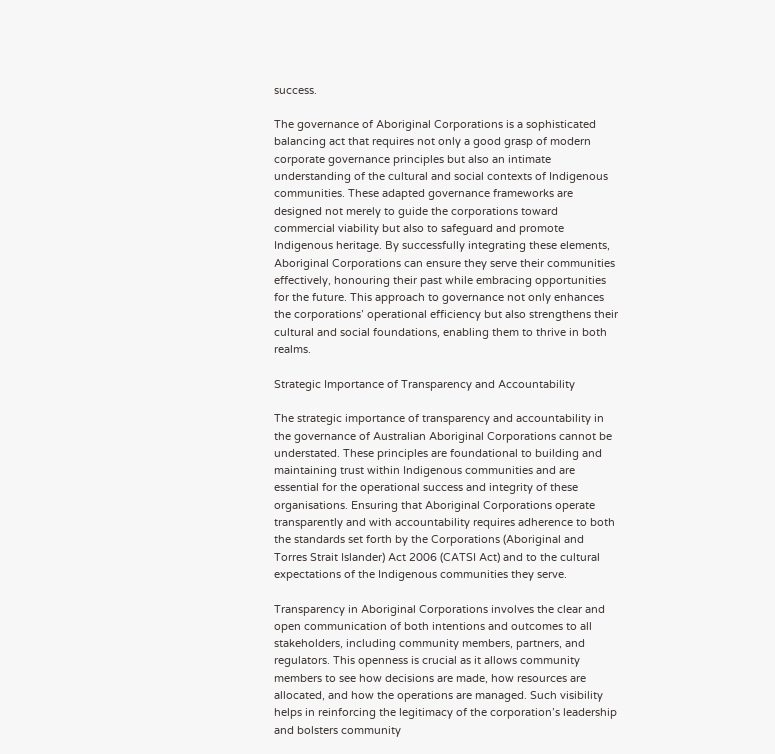success.

The governance of Aboriginal Corporations is a sophisticated balancing act that requires not only a good grasp of modern corporate governance principles but also an intimate understanding of the cultural and social contexts of Indigenous communities. These adapted governance frameworks are designed not merely to guide the corporations toward commercial viability but also to safeguard and promote Indigenous heritage. By successfully integrating these elements, Aboriginal Corporations can ensure they serve their communities effectively, honouring their past while embracing opportunities for the future. This approach to governance not only enhances the corporations’ operational efficiency but also strengthens their cultural and social foundations, enabling them to thrive in both realms.

Strategic Importance of Transparency and Accountability

The strategic importance of transparency and accountability in the governance of Australian Aboriginal Corporations cannot be understated. These principles are foundational to building and maintaining trust within Indigenous communities and are essential for the operational success and integrity of these organisations. Ensuring that Aboriginal Corporations operate transparently and with accountability requires adherence to both the standards set forth by the Corporations (Aboriginal and Torres Strait Islander) Act 2006 (CATSI Act) and to the cultural expectations of the Indigenous communities they serve.

Transparency in Aboriginal Corporations involves the clear and open communication of both intentions and outcomes to all stakeholders, including community members, partners, and regulators. This openness is crucial as it allows community members to see how decisions are made, how resources are allocated, and how the operations are managed. Such visibility helps in reinforcing the legitimacy of the corporation’s leadership and bolsters community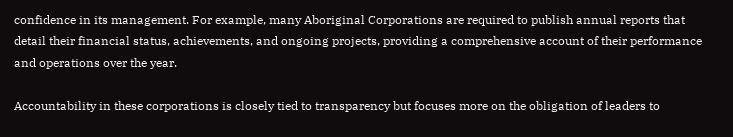confidence in its management. For example, many Aboriginal Corporations are required to publish annual reports that detail their financial status, achievements, and ongoing projects, providing a comprehensive account of their performance and operations over the year.

Accountability in these corporations is closely tied to transparency but focuses more on the obligation of leaders to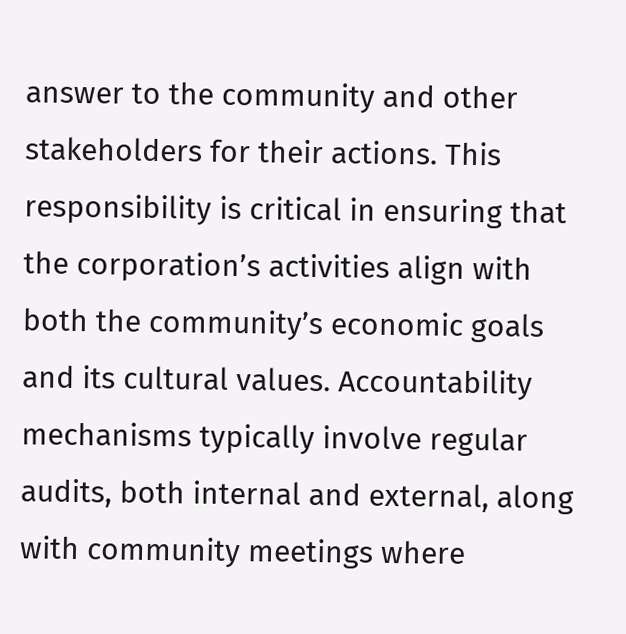answer to the community and other stakeholders for their actions. This responsibility is critical in ensuring that the corporation’s activities align with both the community’s economic goals and its cultural values. Accountability mechanisms typically involve regular audits, both internal and external, along with community meetings where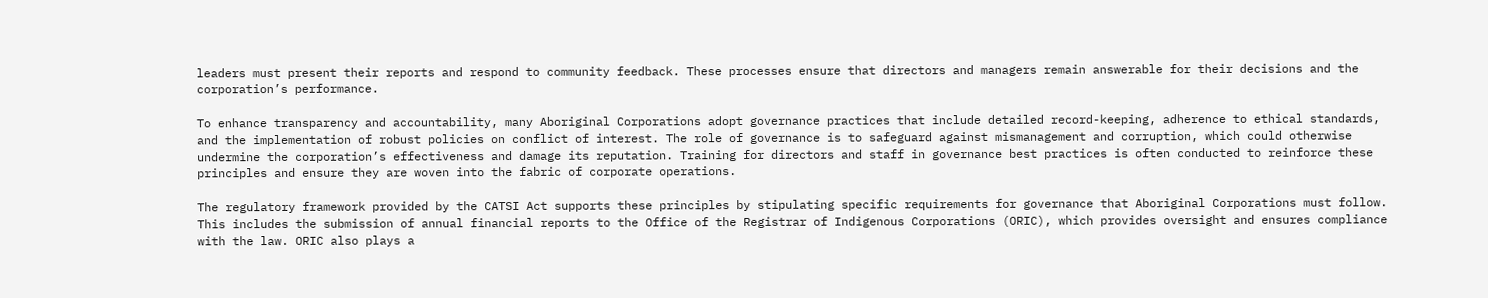leaders must present their reports and respond to community feedback. These processes ensure that directors and managers remain answerable for their decisions and the corporation’s performance.

To enhance transparency and accountability, many Aboriginal Corporations adopt governance practices that include detailed record-keeping, adherence to ethical standards, and the implementation of robust policies on conflict of interest. The role of governance is to safeguard against mismanagement and corruption, which could otherwise undermine the corporation’s effectiveness and damage its reputation. Training for directors and staff in governance best practices is often conducted to reinforce these principles and ensure they are woven into the fabric of corporate operations.

The regulatory framework provided by the CATSI Act supports these principles by stipulating specific requirements for governance that Aboriginal Corporations must follow. This includes the submission of annual financial reports to the Office of the Registrar of Indigenous Corporations (ORIC), which provides oversight and ensures compliance with the law. ORIC also plays a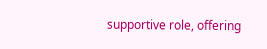supportive role, offering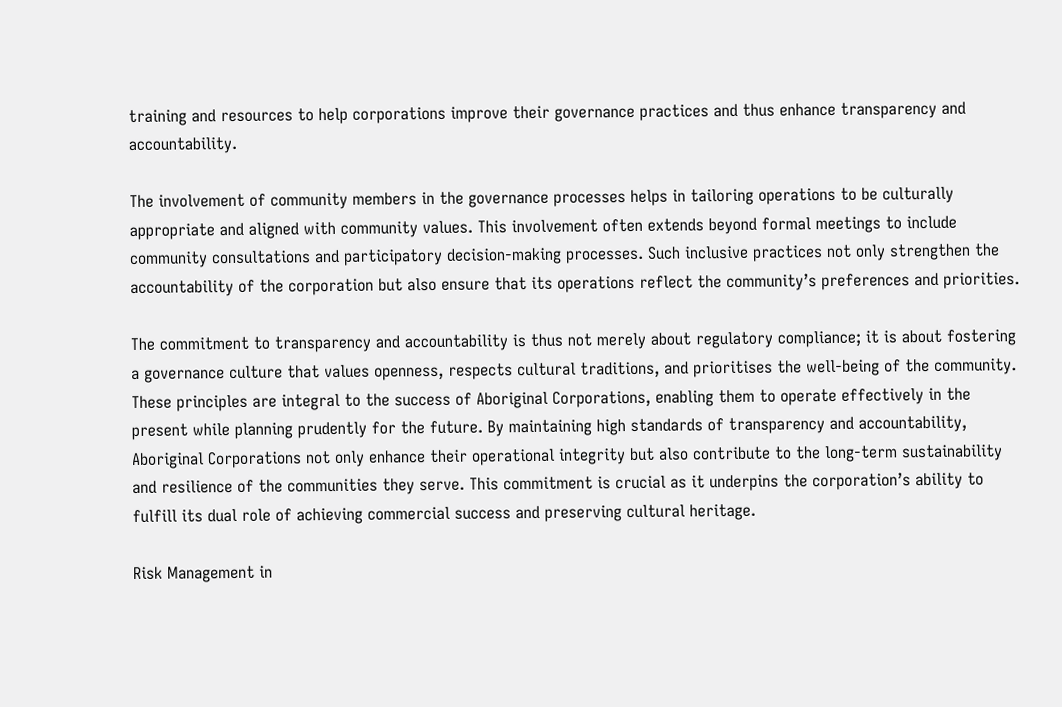training and resources to help corporations improve their governance practices and thus enhance transparency and accountability.

The involvement of community members in the governance processes helps in tailoring operations to be culturally appropriate and aligned with community values. This involvement often extends beyond formal meetings to include community consultations and participatory decision-making processes. Such inclusive practices not only strengthen the accountability of the corporation but also ensure that its operations reflect the community’s preferences and priorities.

The commitment to transparency and accountability is thus not merely about regulatory compliance; it is about fostering a governance culture that values openness, respects cultural traditions, and prioritises the well-being of the community. These principles are integral to the success of Aboriginal Corporations, enabling them to operate effectively in the present while planning prudently for the future. By maintaining high standards of transparency and accountability, Aboriginal Corporations not only enhance their operational integrity but also contribute to the long-term sustainability and resilience of the communities they serve. This commitment is crucial as it underpins the corporation’s ability to fulfill its dual role of achieving commercial success and preserving cultural heritage.

Risk Management in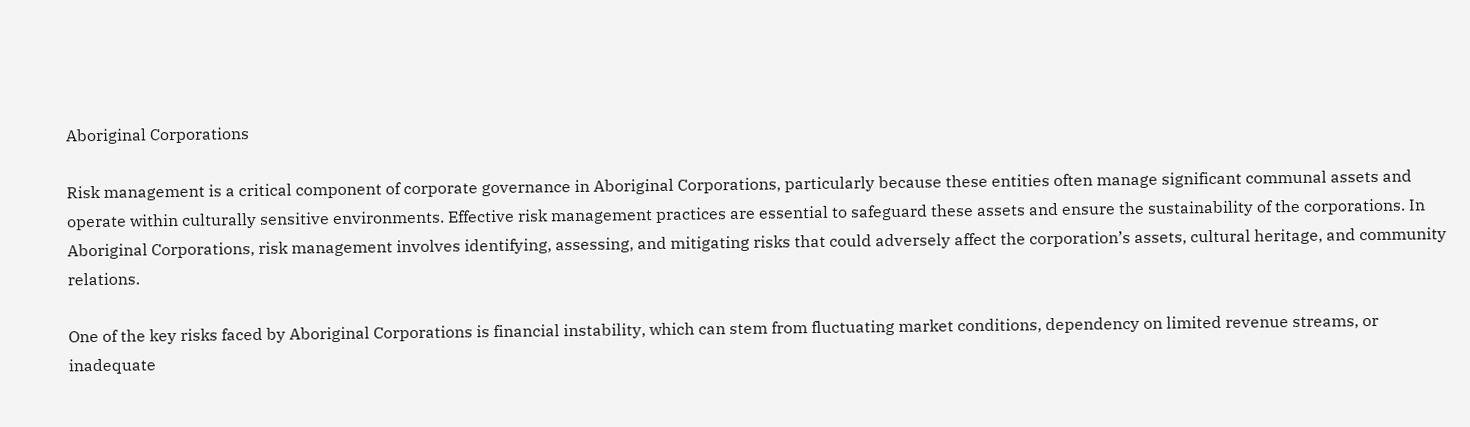Aboriginal Corporations

Risk management is a critical component of corporate governance in Aboriginal Corporations, particularly because these entities often manage significant communal assets and operate within culturally sensitive environments. Effective risk management practices are essential to safeguard these assets and ensure the sustainability of the corporations. In Aboriginal Corporations, risk management involves identifying, assessing, and mitigating risks that could adversely affect the corporation’s assets, cultural heritage, and community relations.

One of the key risks faced by Aboriginal Corporations is financial instability, which can stem from fluctuating market conditions, dependency on limited revenue streams, or inadequate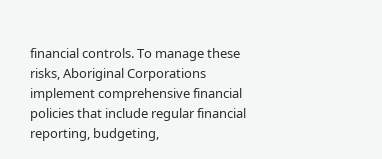financial controls. To manage these risks, Aboriginal Corporations implement comprehensive financial policies that include regular financial reporting, budgeting,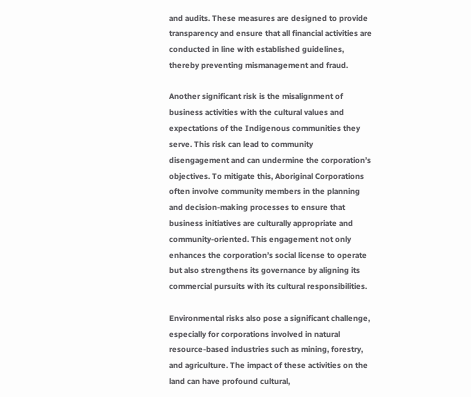and audits. These measures are designed to provide transparency and ensure that all financial activities are conducted in line with established guidelines, thereby preventing mismanagement and fraud.

Another significant risk is the misalignment of business activities with the cultural values and expectations of the Indigenous communities they serve. This risk can lead to community disengagement and can undermine the corporation’s objectives. To mitigate this, Aboriginal Corporations often involve community members in the planning and decision-making processes to ensure that business initiatives are culturally appropriate and community-oriented. This engagement not only enhances the corporation’s social license to operate but also strengthens its governance by aligning its commercial pursuits with its cultural responsibilities.

Environmental risks also pose a significant challenge, especially for corporations involved in natural resource-based industries such as mining, forestry, and agriculture. The impact of these activities on the land can have profound cultural,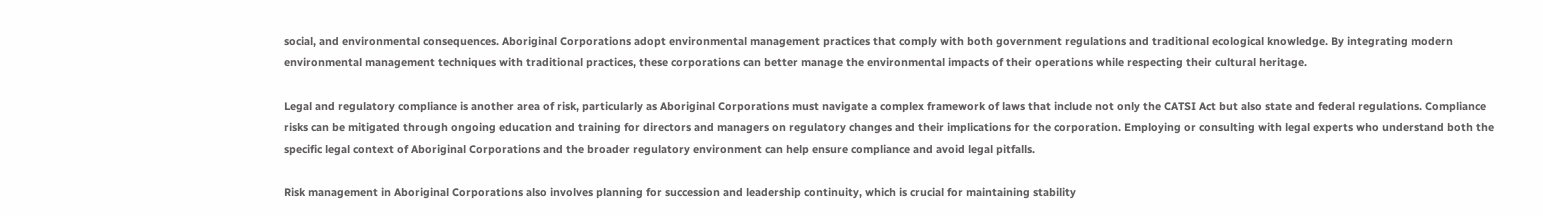social, and environmental consequences. Aboriginal Corporations adopt environmental management practices that comply with both government regulations and traditional ecological knowledge. By integrating modern environmental management techniques with traditional practices, these corporations can better manage the environmental impacts of their operations while respecting their cultural heritage.

Legal and regulatory compliance is another area of risk, particularly as Aboriginal Corporations must navigate a complex framework of laws that include not only the CATSI Act but also state and federal regulations. Compliance risks can be mitigated through ongoing education and training for directors and managers on regulatory changes and their implications for the corporation. Employing or consulting with legal experts who understand both the specific legal context of Aboriginal Corporations and the broader regulatory environment can help ensure compliance and avoid legal pitfalls.

Risk management in Aboriginal Corporations also involves planning for succession and leadership continuity, which is crucial for maintaining stability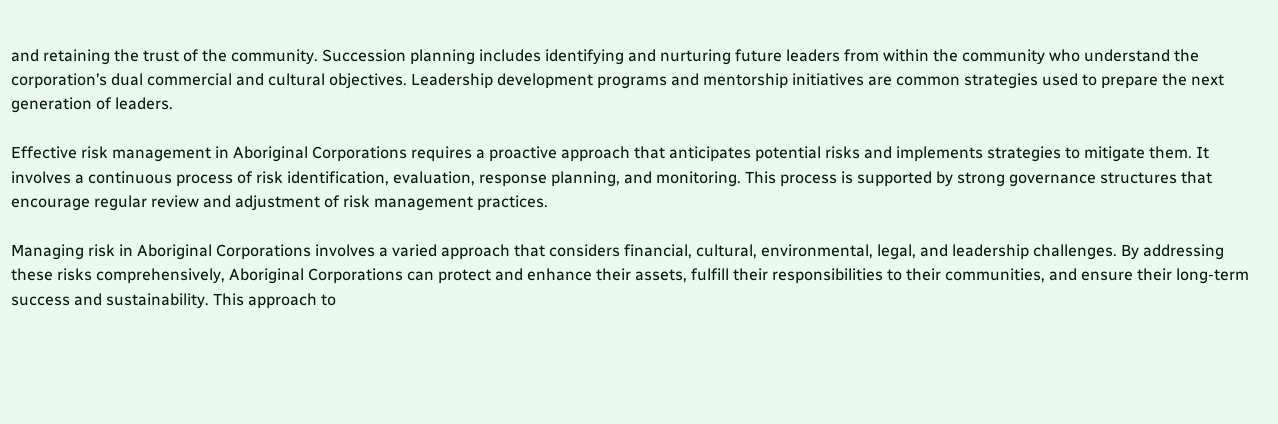and retaining the trust of the community. Succession planning includes identifying and nurturing future leaders from within the community who understand the corporation’s dual commercial and cultural objectives. Leadership development programs and mentorship initiatives are common strategies used to prepare the next generation of leaders.

Effective risk management in Aboriginal Corporations requires a proactive approach that anticipates potential risks and implements strategies to mitigate them. It involves a continuous process of risk identification, evaluation, response planning, and monitoring. This process is supported by strong governance structures that encourage regular review and adjustment of risk management practices.

Managing risk in Aboriginal Corporations involves a varied approach that considers financial, cultural, environmental, legal, and leadership challenges. By addressing these risks comprehensively, Aboriginal Corporations can protect and enhance their assets, fulfill their responsibilities to their communities, and ensure their long-term success and sustainability. This approach to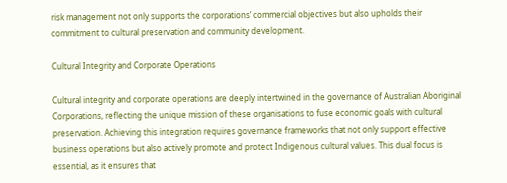risk management not only supports the corporations’ commercial objectives but also upholds their commitment to cultural preservation and community development.

Cultural Integrity and Corporate Operations

Cultural integrity and corporate operations are deeply intertwined in the governance of Australian Aboriginal Corporations, reflecting the unique mission of these organisations to fuse economic goals with cultural preservation. Achieving this integration requires governance frameworks that not only support effective business operations but also actively promote and protect Indigenous cultural values. This dual focus is essential, as it ensures that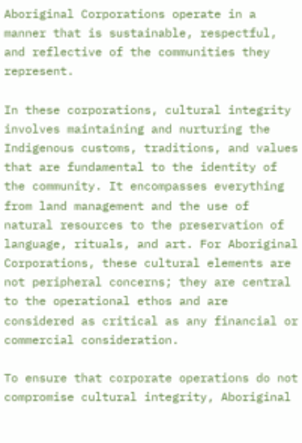Aboriginal Corporations operate in a manner that is sustainable, respectful, and reflective of the communities they represent.

In these corporations, cultural integrity involves maintaining and nurturing the Indigenous customs, traditions, and values that are fundamental to the identity of the community. It encompasses everything from land management and the use of natural resources to the preservation of language, rituals, and art. For Aboriginal Corporations, these cultural elements are not peripheral concerns; they are central to the operational ethos and are considered as critical as any financial or commercial consideration.

To ensure that corporate operations do not compromise cultural integrity, Aboriginal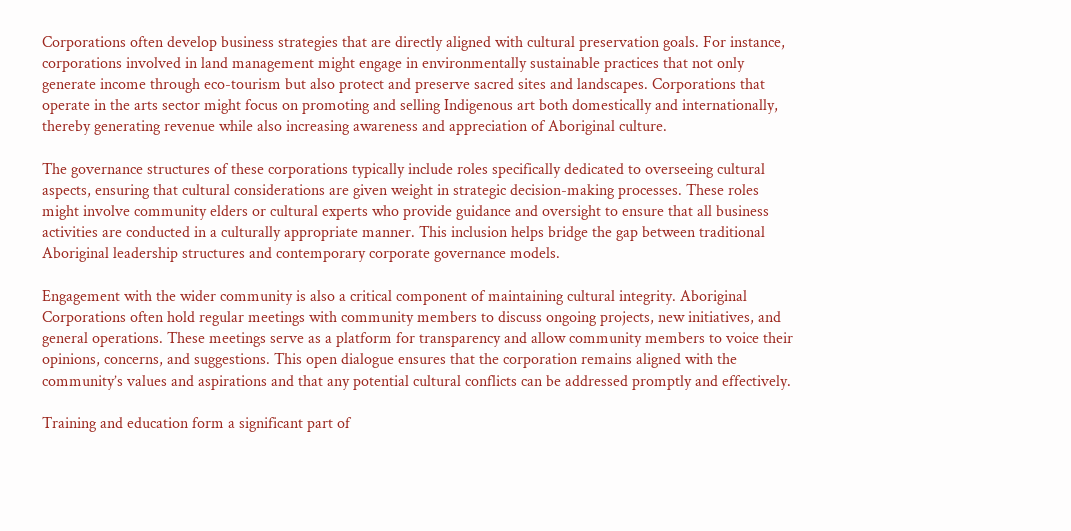Corporations often develop business strategies that are directly aligned with cultural preservation goals. For instance, corporations involved in land management might engage in environmentally sustainable practices that not only generate income through eco-tourism but also protect and preserve sacred sites and landscapes. Corporations that operate in the arts sector might focus on promoting and selling Indigenous art both domestically and internationally, thereby generating revenue while also increasing awareness and appreciation of Aboriginal culture.

The governance structures of these corporations typically include roles specifically dedicated to overseeing cultural aspects, ensuring that cultural considerations are given weight in strategic decision-making processes. These roles might involve community elders or cultural experts who provide guidance and oversight to ensure that all business activities are conducted in a culturally appropriate manner. This inclusion helps bridge the gap between traditional Aboriginal leadership structures and contemporary corporate governance models.

Engagement with the wider community is also a critical component of maintaining cultural integrity. Aboriginal Corporations often hold regular meetings with community members to discuss ongoing projects, new initiatives, and general operations. These meetings serve as a platform for transparency and allow community members to voice their opinions, concerns, and suggestions. This open dialogue ensures that the corporation remains aligned with the community’s values and aspirations and that any potential cultural conflicts can be addressed promptly and effectively.

Training and education form a significant part of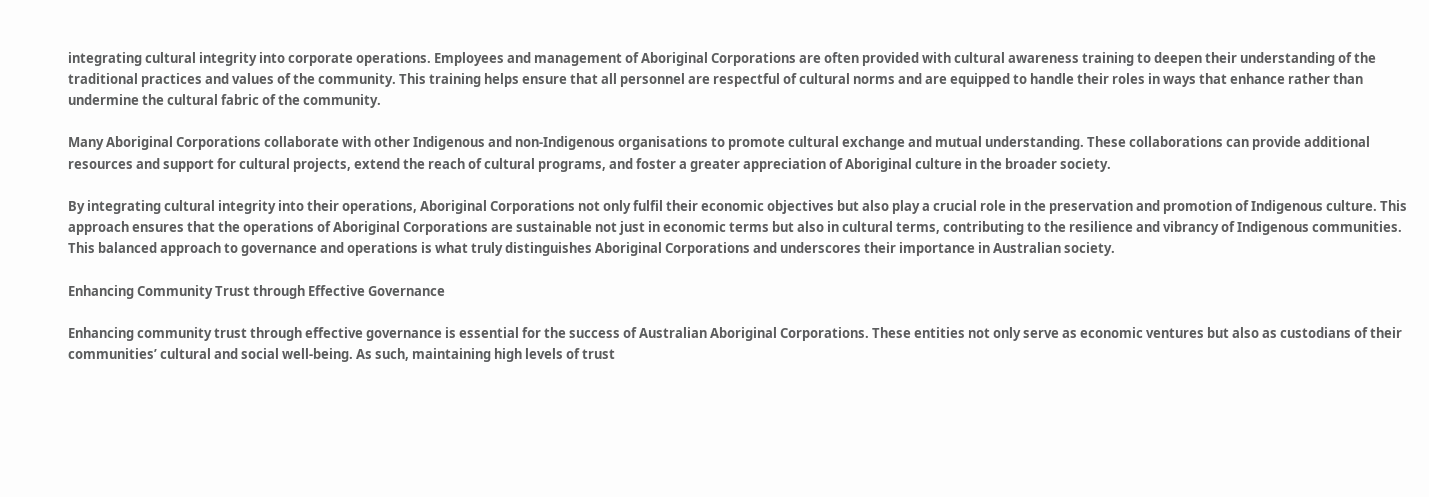integrating cultural integrity into corporate operations. Employees and management of Aboriginal Corporations are often provided with cultural awareness training to deepen their understanding of the traditional practices and values of the community. This training helps ensure that all personnel are respectful of cultural norms and are equipped to handle their roles in ways that enhance rather than undermine the cultural fabric of the community.

Many Aboriginal Corporations collaborate with other Indigenous and non-Indigenous organisations to promote cultural exchange and mutual understanding. These collaborations can provide additional resources and support for cultural projects, extend the reach of cultural programs, and foster a greater appreciation of Aboriginal culture in the broader society.

By integrating cultural integrity into their operations, Aboriginal Corporations not only fulfil their economic objectives but also play a crucial role in the preservation and promotion of Indigenous culture. This approach ensures that the operations of Aboriginal Corporations are sustainable not just in economic terms but also in cultural terms, contributing to the resilience and vibrancy of Indigenous communities. This balanced approach to governance and operations is what truly distinguishes Aboriginal Corporations and underscores their importance in Australian society.

Enhancing Community Trust through Effective Governance

Enhancing community trust through effective governance is essential for the success of Australian Aboriginal Corporations. These entities not only serve as economic ventures but also as custodians of their communities’ cultural and social well-being. As such, maintaining high levels of trust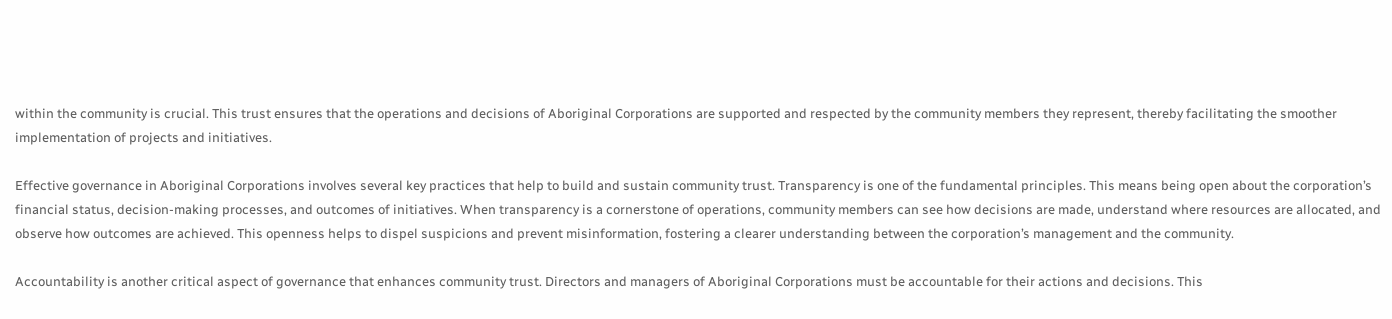within the community is crucial. This trust ensures that the operations and decisions of Aboriginal Corporations are supported and respected by the community members they represent, thereby facilitating the smoother implementation of projects and initiatives.

Effective governance in Aboriginal Corporations involves several key practices that help to build and sustain community trust. Transparency is one of the fundamental principles. This means being open about the corporation’s financial status, decision-making processes, and outcomes of initiatives. When transparency is a cornerstone of operations, community members can see how decisions are made, understand where resources are allocated, and observe how outcomes are achieved. This openness helps to dispel suspicions and prevent misinformation, fostering a clearer understanding between the corporation’s management and the community.

Accountability is another critical aspect of governance that enhances community trust. Directors and managers of Aboriginal Corporations must be accountable for their actions and decisions. This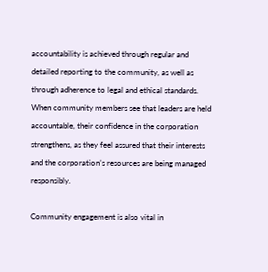accountability is achieved through regular and detailed reporting to the community, as well as through adherence to legal and ethical standards. When community members see that leaders are held accountable, their confidence in the corporation strengthens, as they feel assured that their interests and the corporation’s resources are being managed responsibly.

Community engagement is also vital in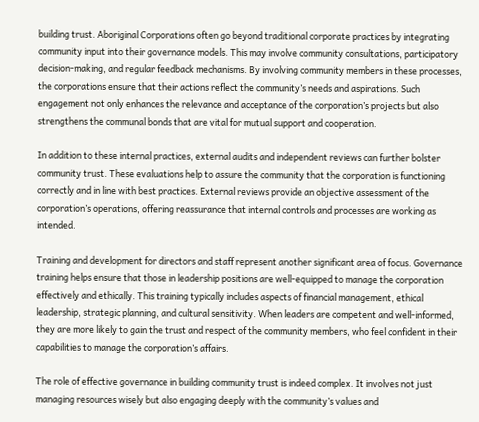building trust. Aboriginal Corporations often go beyond traditional corporate practices by integrating community input into their governance models. This may involve community consultations, participatory decision-making, and regular feedback mechanisms. By involving community members in these processes, the corporations ensure that their actions reflect the community’s needs and aspirations. Such engagement not only enhances the relevance and acceptance of the corporation’s projects but also strengthens the communal bonds that are vital for mutual support and cooperation.

In addition to these internal practices, external audits and independent reviews can further bolster community trust. These evaluations help to assure the community that the corporation is functioning correctly and in line with best practices. External reviews provide an objective assessment of the corporation’s operations, offering reassurance that internal controls and processes are working as intended.

Training and development for directors and staff represent another significant area of focus. Governance training helps ensure that those in leadership positions are well-equipped to manage the corporation effectively and ethically. This training typically includes aspects of financial management, ethical leadership, strategic planning, and cultural sensitivity. When leaders are competent and well-informed, they are more likely to gain the trust and respect of the community members, who feel confident in their capabilities to manage the corporation’s affairs.

The role of effective governance in building community trust is indeed complex. It involves not just managing resources wisely but also engaging deeply with the community’s values and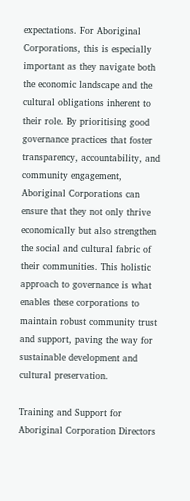expectations. For Aboriginal Corporations, this is especially important as they navigate both the economic landscape and the cultural obligations inherent to their role. By prioritising good governance practices that foster transparency, accountability, and community engagement, Aboriginal Corporations can ensure that they not only thrive economically but also strengthen the social and cultural fabric of their communities. This holistic approach to governance is what enables these corporations to maintain robust community trust and support, paving the way for sustainable development and cultural preservation.

Training and Support for Aboriginal Corporation Directors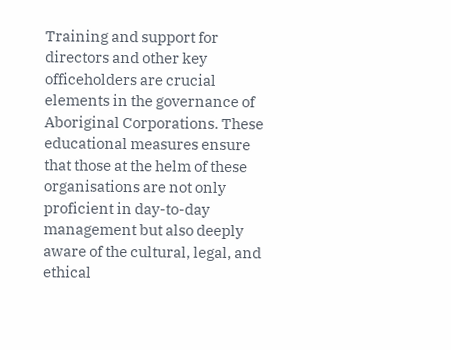Training and support for directors and other key officeholders are crucial elements in the governance of Aboriginal Corporations. These educational measures ensure that those at the helm of these organisations are not only proficient in day-to-day management but also deeply aware of the cultural, legal, and ethical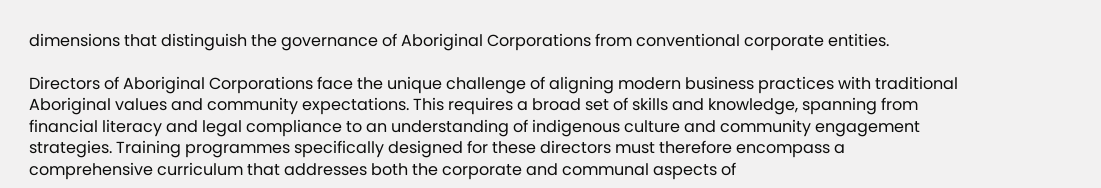dimensions that distinguish the governance of Aboriginal Corporations from conventional corporate entities.

Directors of Aboriginal Corporations face the unique challenge of aligning modern business practices with traditional Aboriginal values and community expectations. This requires a broad set of skills and knowledge, spanning from financial literacy and legal compliance to an understanding of indigenous culture and community engagement strategies. Training programmes specifically designed for these directors must therefore encompass a comprehensive curriculum that addresses both the corporate and communal aspects of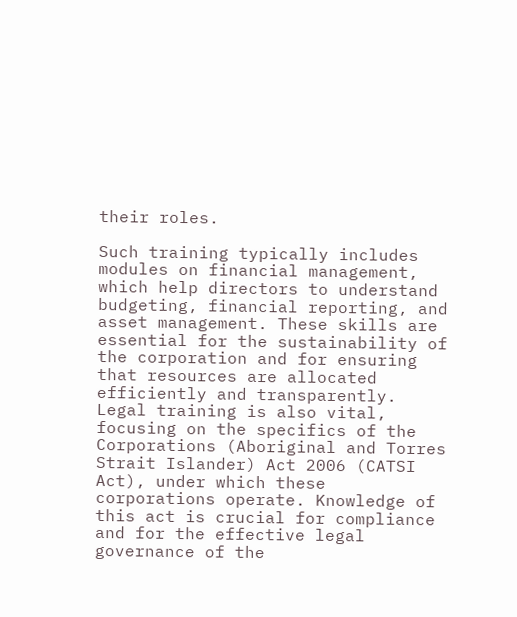their roles.

Such training typically includes modules on financial management, which help directors to understand budgeting, financial reporting, and asset management. These skills are essential for the sustainability of the corporation and for ensuring that resources are allocated efficiently and transparently. Legal training is also vital, focusing on the specifics of the Corporations (Aboriginal and Torres Strait Islander) Act 2006 (CATSI Act), under which these corporations operate. Knowledge of this act is crucial for compliance and for the effective legal governance of the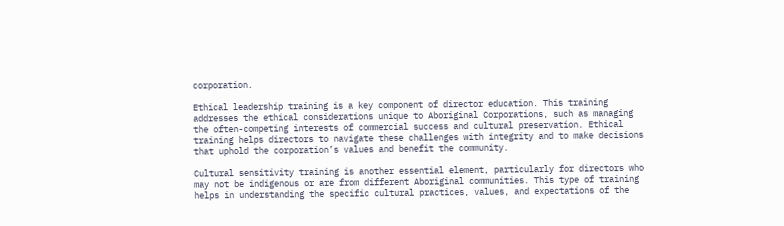corporation.

Ethical leadership training is a key component of director education. This training addresses the ethical considerations unique to Aboriginal Corporations, such as managing the often-competing interests of commercial success and cultural preservation. Ethical training helps directors to navigate these challenges with integrity and to make decisions that uphold the corporation’s values and benefit the community.

Cultural sensitivity training is another essential element, particularly for directors who may not be indigenous or are from different Aboriginal communities. This type of training helps in understanding the specific cultural practices, values, and expectations of the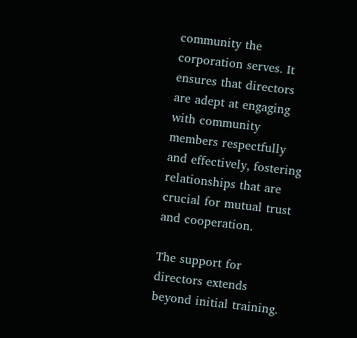community the corporation serves. It ensures that directors are adept at engaging with community members respectfully and effectively, fostering relationships that are crucial for mutual trust and cooperation.

The support for directors extends beyond initial training.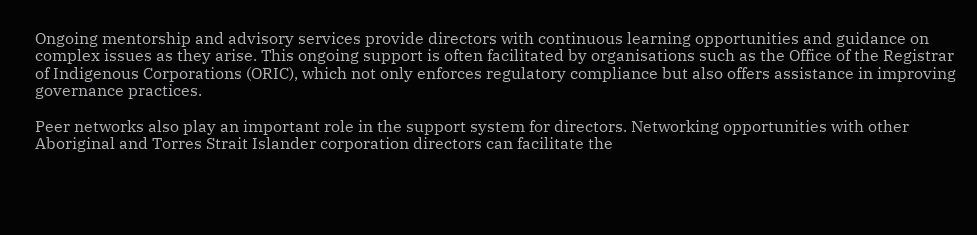Ongoing mentorship and advisory services provide directors with continuous learning opportunities and guidance on complex issues as they arise. This ongoing support is often facilitated by organisations such as the Office of the Registrar of Indigenous Corporations (ORIC), which not only enforces regulatory compliance but also offers assistance in improving governance practices.

Peer networks also play an important role in the support system for directors. Networking opportunities with other Aboriginal and Torres Strait Islander corporation directors can facilitate the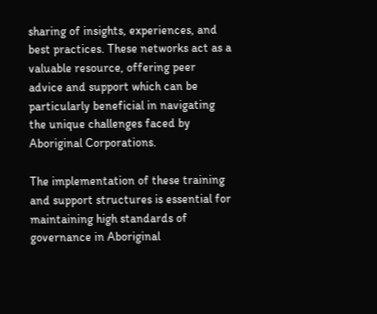sharing of insights, experiences, and best practices. These networks act as a valuable resource, offering peer advice and support which can be particularly beneficial in navigating the unique challenges faced by Aboriginal Corporations.

The implementation of these training and support structures is essential for maintaining high standards of governance in Aboriginal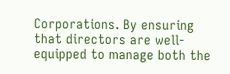Corporations. By ensuring that directors are well-equipped to manage both the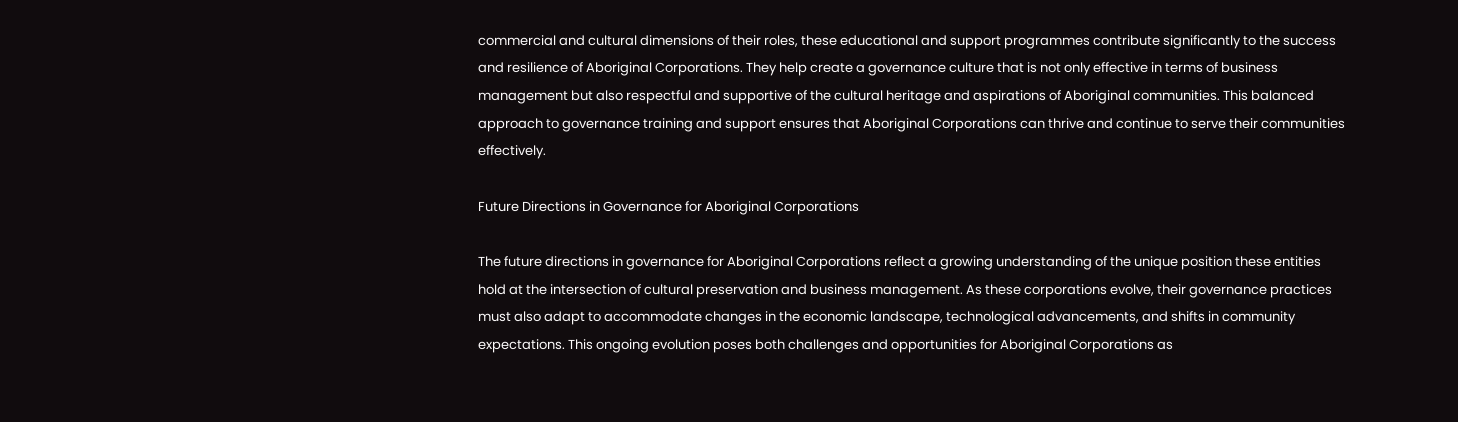commercial and cultural dimensions of their roles, these educational and support programmes contribute significantly to the success and resilience of Aboriginal Corporations. They help create a governance culture that is not only effective in terms of business management but also respectful and supportive of the cultural heritage and aspirations of Aboriginal communities. This balanced approach to governance training and support ensures that Aboriginal Corporations can thrive and continue to serve their communities effectively.

Future Directions in Governance for Aboriginal Corporations

The future directions in governance for Aboriginal Corporations reflect a growing understanding of the unique position these entities hold at the intersection of cultural preservation and business management. As these corporations evolve, their governance practices must also adapt to accommodate changes in the economic landscape, technological advancements, and shifts in community expectations. This ongoing evolution poses both challenges and opportunities for Aboriginal Corporations as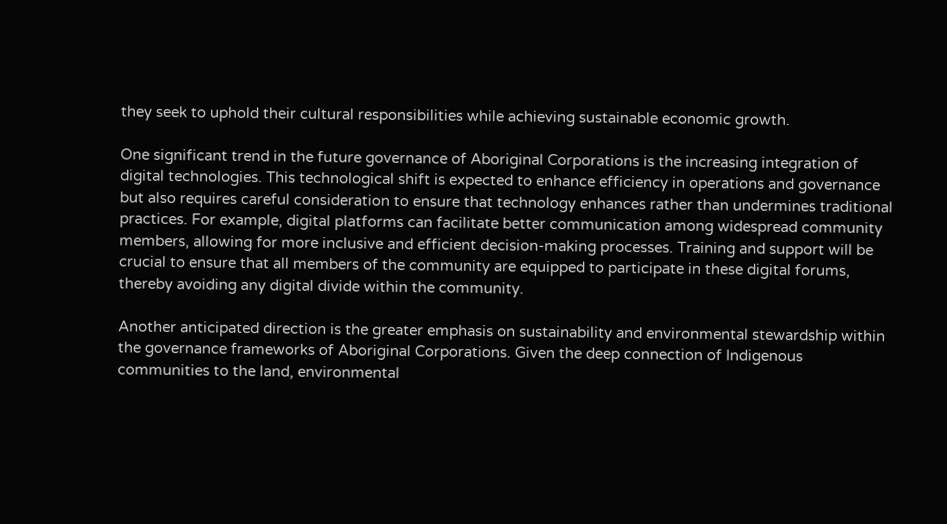they seek to uphold their cultural responsibilities while achieving sustainable economic growth.

One significant trend in the future governance of Aboriginal Corporations is the increasing integration of digital technologies. This technological shift is expected to enhance efficiency in operations and governance but also requires careful consideration to ensure that technology enhances rather than undermines traditional practices. For example, digital platforms can facilitate better communication among widespread community members, allowing for more inclusive and efficient decision-making processes. Training and support will be crucial to ensure that all members of the community are equipped to participate in these digital forums, thereby avoiding any digital divide within the community.

Another anticipated direction is the greater emphasis on sustainability and environmental stewardship within the governance frameworks of Aboriginal Corporations. Given the deep connection of Indigenous communities to the land, environmental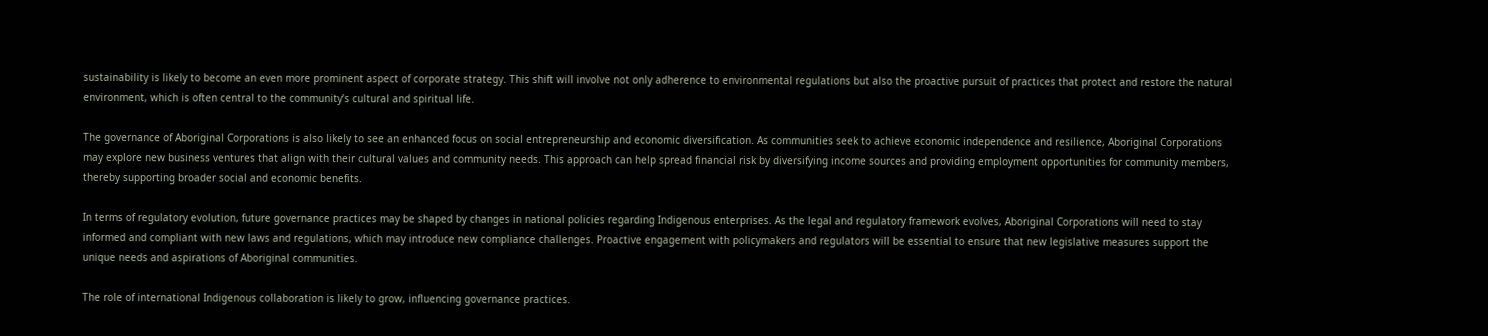sustainability is likely to become an even more prominent aspect of corporate strategy. This shift will involve not only adherence to environmental regulations but also the proactive pursuit of practices that protect and restore the natural environment, which is often central to the community’s cultural and spiritual life.

The governance of Aboriginal Corporations is also likely to see an enhanced focus on social entrepreneurship and economic diversification. As communities seek to achieve economic independence and resilience, Aboriginal Corporations may explore new business ventures that align with their cultural values and community needs. This approach can help spread financial risk by diversifying income sources and providing employment opportunities for community members, thereby supporting broader social and economic benefits.

In terms of regulatory evolution, future governance practices may be shaped by changes in national policies regarding Indigenous enterprises. As the legal and regulatory framework evolves, Aboriginal Corporations will need to stay informed and compliant with new laws and regulations, which may introduce new compliance challenges. Proactive engagement with policymakers and regulators will be essential to ensure that new legislative measures support the unique needs and aspirations of Aboriginal communities.

The role of international Indigenous collaboration is likely to grow, influencing governance practices.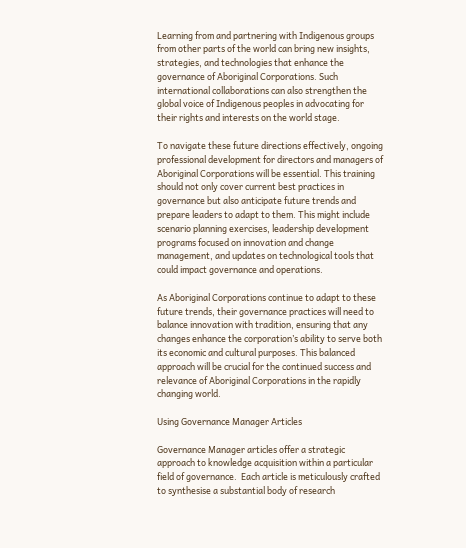Learning from and partnering with Indigenous groups from other parts of the world can bring new insights, strategies, and technologies that enhance the governance of Aboriginal Corporations. Such international collaborations can also strengthen the global voice of Indigenous peoples in advocating for their rights and interests on the world stage.

To navigate these future directions effectively, ongoing professional development for directors and managers of Aboriginal Corporations will be essential. This training should not only cover current best practices in governance but also anticipate future trends and prepare leaders to adapt to them. This might include scenario planning exercises, leadership development programs focused on innovation and change management, and updates on technological tools that could impact governance and operations.

As Aboriginal Corporations continue to adapt to these future trends, their governance practices will need to balance innovation with tradition, ensuring that any changes enhance the corporation’s ability to serve both its economic and cultural purposes. This balanced approach will be crucial for the continued success and relevance of Aboriginal Corporations in the rapidly changing world.

Using Governance Manager Articles

Governance Manager articles offer a strategic approach to knowledge acquisition within a particular field of governance.  Each article is meticulously crafted to synthesise a substantial body of research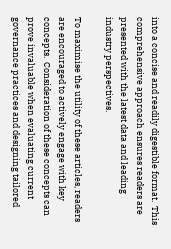into a concise and readily digestible format.  This comprehensive approach ensures readers are presented with the latest data and leading industry perspectives.

To maximise the utility of these articles, readers are encouraged to actively engage with key concepts.  Consideration of these concepts can prove invaluable when evaluating current governance practices and designing tailored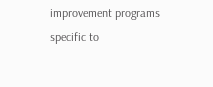improvement programs specific to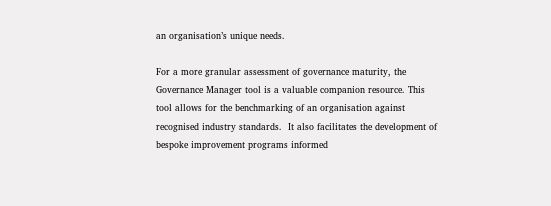an organisation’s unique needs.

For a more granular assessment of governance maturity, the Governance Manager tool is a valuable companion resource. This tool allows for the benchmarking of an organisation against recognised industry standards.  It also facilitates the development of bespoke improvement programs informed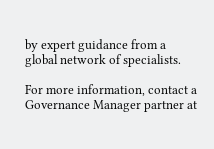by expert guidance from a global network of specialists.

For more information, contact a Governance Manager partner at